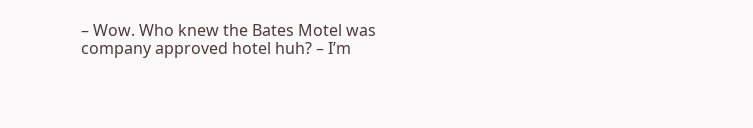– Wow. Who knew the Bates Motel was
company approved hotel huh? – I’m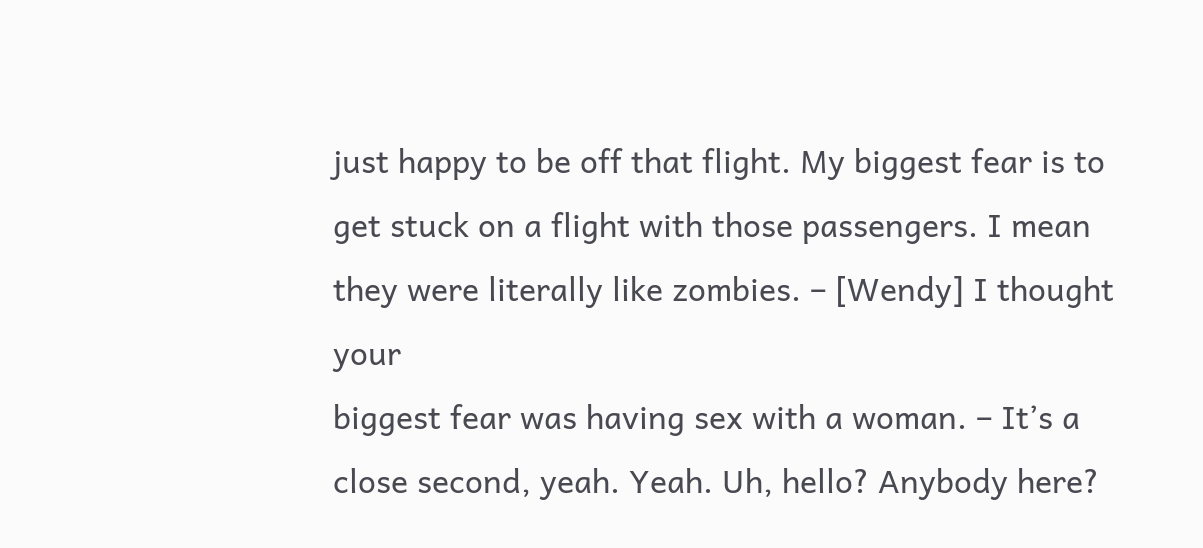just happy to be off that flight. My biggest fear is to
get stuck on a flight with those passengers. I mean they were literally like zombies. – [Wendy] I thought your
biggest fear was having sex with a woman. – It’s a close second, yeah. Yeah. Uh, hello? Anybody here?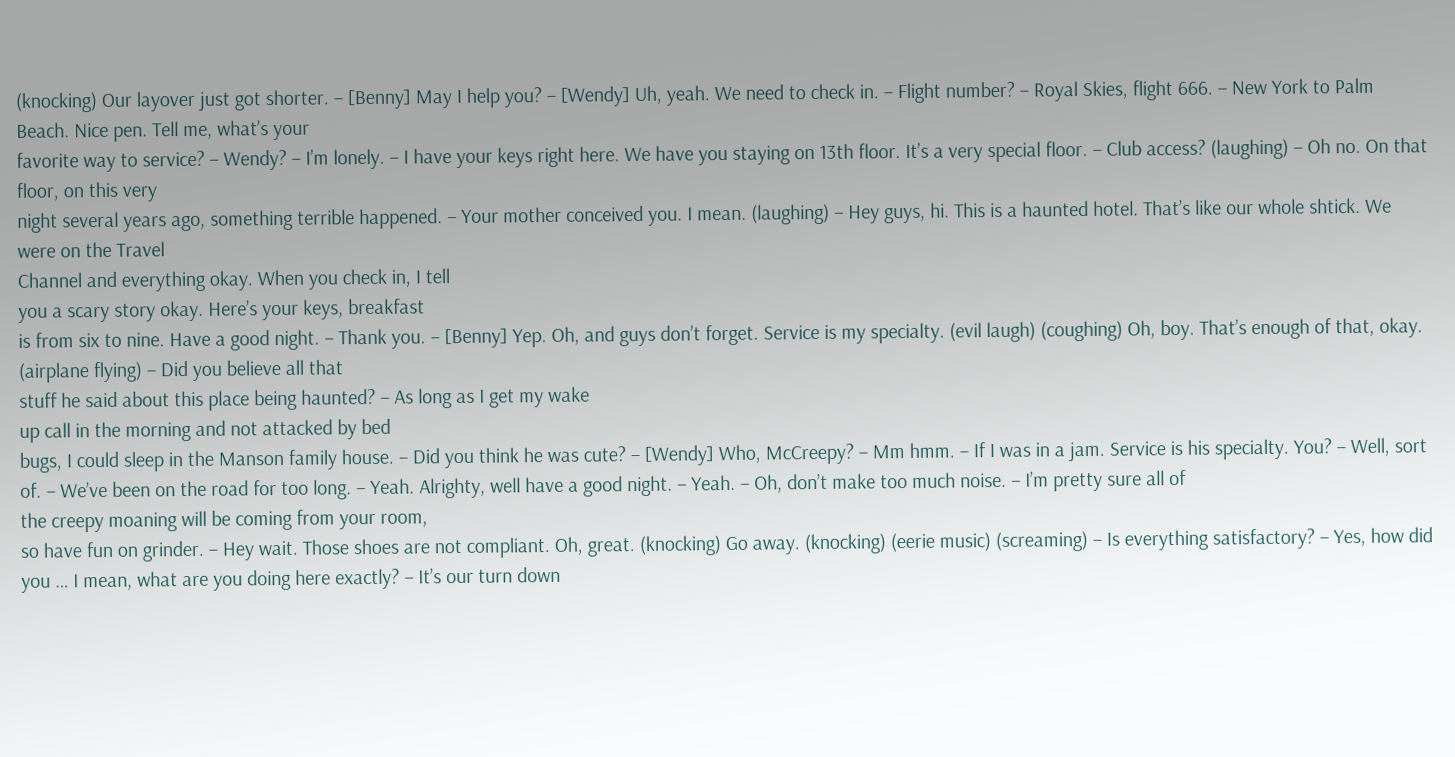(knocking) Our layover just got shorter. – [Benny] May I help you? – [Wendy] Uh, yeah. We need to check in. – Flight number? – Royal Skies, flight 666. – New York to Palm Beach. Nice pen. Tell me, what’s your
favorite way to service? – Wendy? – I’m lonely. – I have your keys right here. We have you staying on 13th floor. It’s a very special floor. – Club access? (laughing) – Oh no. On that floor, on this very
night several years ago, something terrible happened. – Your mother conceived you. I mean. (laughing) – Hey guys, hi. This is a haunted hotel. That’s like our whole shtick. We were on the Travel
Channel and everything okay. When you check in, I tell
you a scary story okay. Here’s your keys, breakfast
is from six to nine. Have a good night. – Thank you. – [Benny] Yep. Oh, and guys don’t forget. Service is my specialty. (evil laugh) (coughing) Oh, boy. That’s enough of that, okay. (airplane flying) – Did you believe all that
stuff he said about this place being haunted? – As long as I get my wake
up call in the morning and not attacked by bed
bugs, I could sleep in the Manson family house. – Did you think he was cute? – [Wendy] Who, McCreepy? – Mm hmm. – If I was in a jam. Service is his specialty. You? – Well, sort of. – We’ve been on the road for too long. – Yeah. Alrighty, well have a good night. – Yeah. – Oh, don’t make too much noise. – I’m pretty sure all of
the creepy moaning will be coming from your room,
so have fun on grinder. – Hey wait. Those shoes are not compliant. Oh, great. (knocking) Go away. (knocking) (eerie music) (screaming) – Is everything satisfactory? – Yes, how did you … I mean, what are you doing here exactly? – It’s our turn down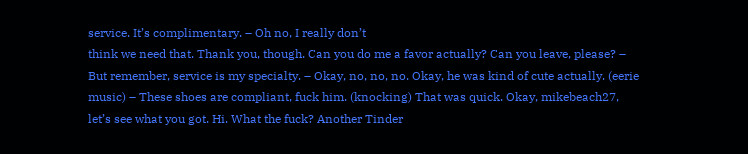service. It’s complimentary. – Oh no, I really don’t
think we need that. Thank you, though. Can you do me a favor actually? Can you leave, please? – But remember, service is my specialty. – Okay, no, no, no. Okay, he was kind of cute actually. (eerie music) – These shoes are compliant, fuck him. (knocking) That was quick. Okay, mikebeach27, let’s see what you got. Hi. What the fuck? Another Tinder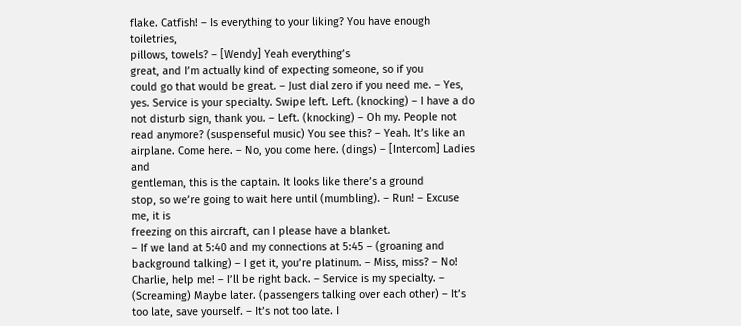flake. Catfish! – Is everything to your liking? You have enough toiletries,
pillows, towels? – [Wendy] Yeah everything’s
great, and I’m actually kind of expecting someone, so if you
could go that would be great. – Just dial zero if you need me. – Yes, yes. Service is your specialty. Swipe left. Left. (knocking) – I have a do not disturb sign, thank you. – Left. (knocking) – Oh my. People not read anymore? (suspenseful music) You see this? – Yeah. It’s like an airplane. Come here. – No, you come here. (dings) – [Intercom] Ladies and
gentleman, this is the captain. It looks like there’s a ground
stop, so we’re going to wait here until (mumbling). – Run! – Excuse me, it is
freezing on this aircraft, can I please have a blanket.
– If we land at 5:40 and my connections at 5:45 – (groaning and background talking) – I get it, you’re platinum. – Miss, miss? – No! Charlie, help me! – I’ll be right back. – Service is my specialty. – (Screaming) Maybe later. (passengers talking over each other) – It’s too late, save yourself. – It’s not too late. I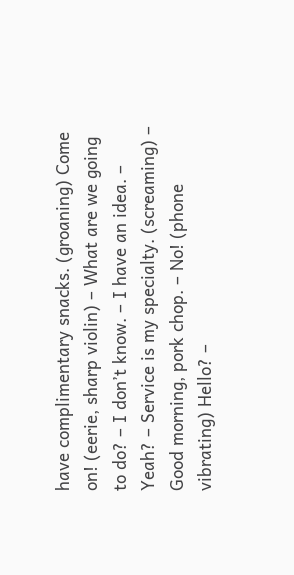have complimentary snacks. (groaning) Come on! (eerie, sharp violin) – What are we going to do? – I don’t know. – I have an idea. – Yeah? – Service is my specialty. (screaming) – Good morning, pork chop. – No! (phone vibrating) Hello? –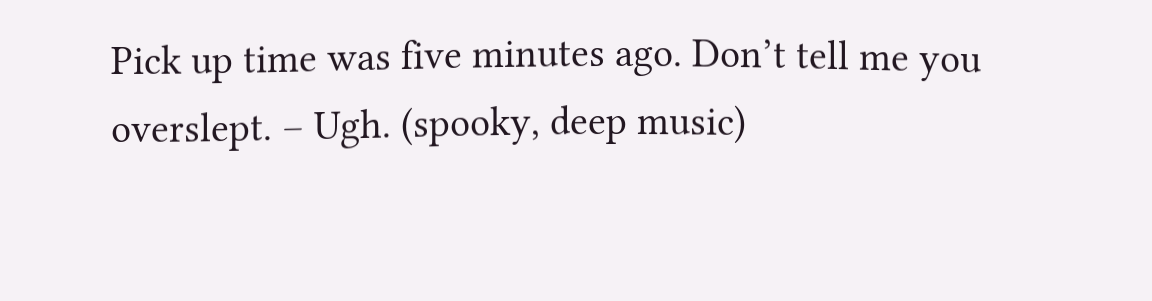Pick up time was five minutes ago. Don’t tell me you overslept. – Ugh. (spooky, deep music)